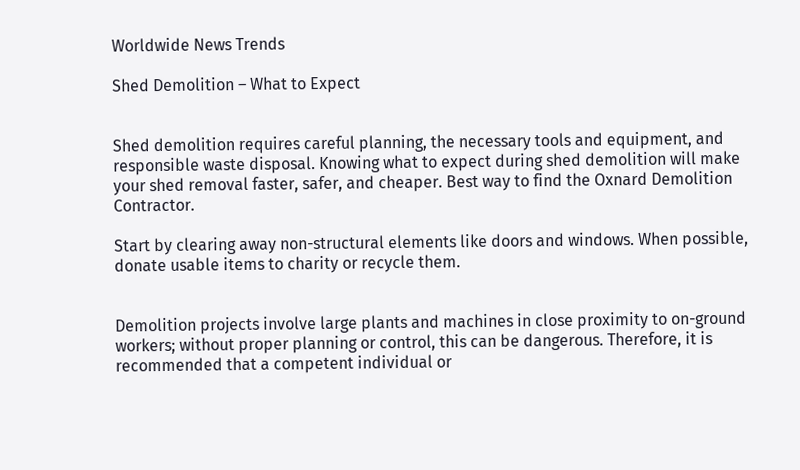Worldwide News Trends

Shed Demolition – What to Expect


Shed demolition requires careful planning, the necessary tools and equipment, and responsible waste disposal. Knowing what to expect during shed demolition will make your shed removal faster, safer, and cheaper. Best way to find the Oxnard Demolition Contractor.

Start by clearing away non-structural elements like doors and windows. When possible, donate usable items to charity or recycle them.


Demolition projects involve large plants and machines in close proximity to on-ground workers; without proper planning or control, this can be dangerous. Therefore, it is recommended that a competent individual or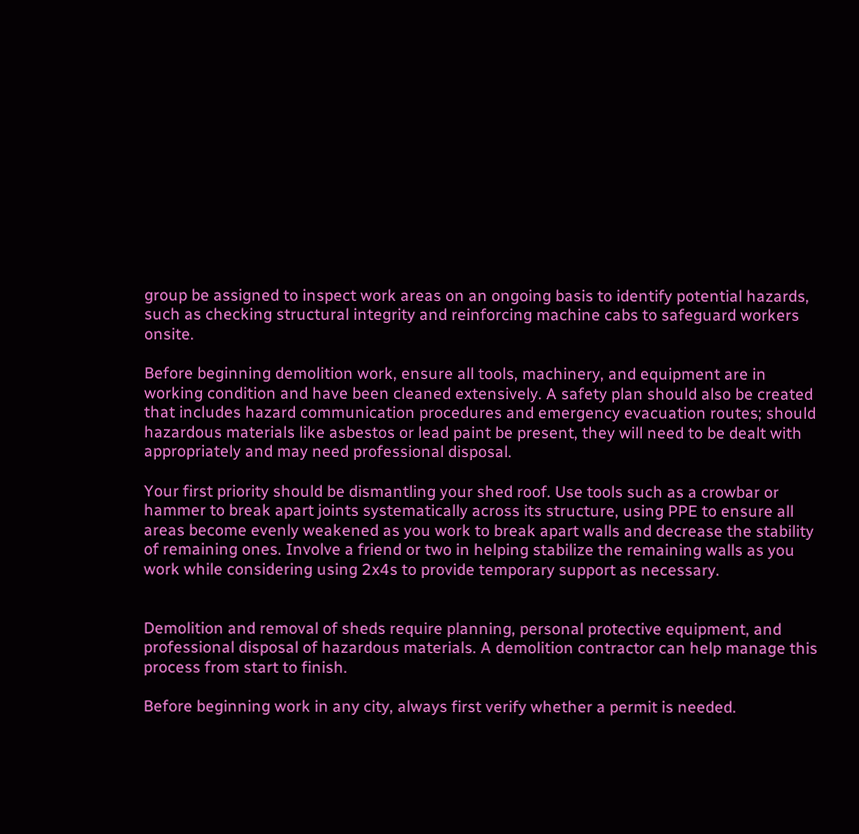group be assigned to inspect work areas on an ongoing basis to identify potential hazards, such as checking structural integrity and reinforcing machine cabs to safeguard workers onsite.

Before beginning demolition work, ensure all tools, machinery, and equipment are in working condition and have been cleaned extensively. A safety plan should also be created that includes hazard communication procedures and emergency evacuation routes; should hazardous materials like asbestos or lead paint be present, they will need to be dealt with appropriately and may need professional disposal.

Your first priority should be dismantling your shed roof. Use tools such as a crowbar or hammer to break apart joints systematically across its structure, using PPE to ensure all areas become evenly weakened as you work to break apart walls and decrease the stability of remaining ones. Involve a friend or two in helping stabilize the remaining walls as you work while considering using 2x4s to provide temporary support as necessary.


Demolition and removal of sheds require planning, personal protective equipment, and professional disposal of hazardous materials. A demolition contractor can help manage this process from start to finish.

Before beginning work in any city, always first verify whether a permit is needed.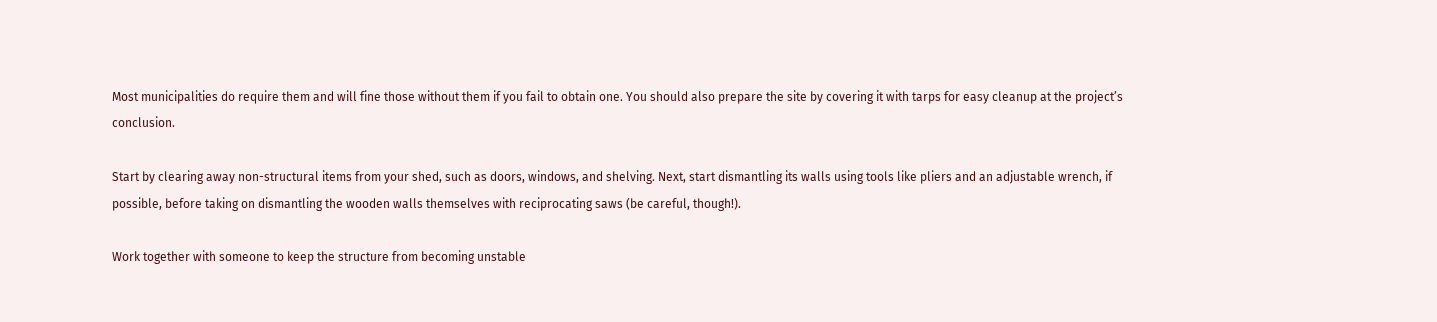Most municipalities do require them and will fine those without them if you fail to obtain one. You should also prepare the site by covering it with tarps for easy cleanup at the project’s conclusion.

Start by clearing away non-structural items from your shed, such as doors, windows, and shelving. Next, start dismantling its walls using tools like pliers and an adjustable wrench, if possible, before taking on dismantling the wooden walls themselves with reciprocating saws (be careful, though!).

Work together with someone to keep the structure from becoming unstable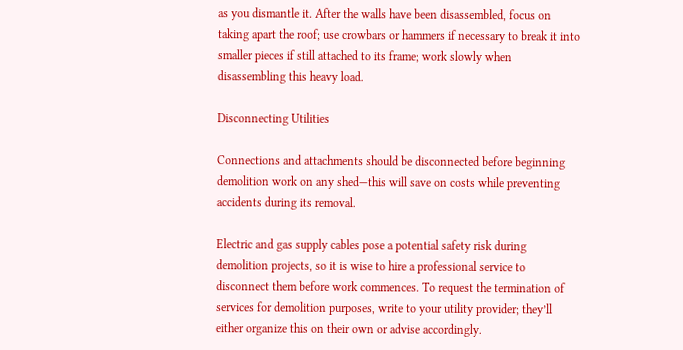as you dismantle it. After the walls have been disassembled, focus on taking apart the roof; use crowbars or hammers if necessary to break it into smaller pieces if still attached to its frame; work slowly when disassembling this heavy load.

Disconnecting Utilities

Connections and attachments should be disconnected before beginning demolition work on any shed—this will save on costs while preventing accidents during its removal.

Electric and gas supply cables pose a potential safety risk during demolition projects, so it is wise to hire a professional service to disconnect them before work commences. To request the termination of services for demolition purposes, write to your utility provider; they’ll either organize this on their own or advise accordingly.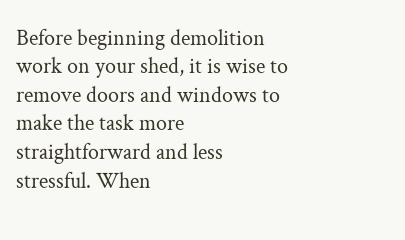Before beginning demolition work on your shed, it is wise to remove doors and windows to make the task more straightforward and less stressful. When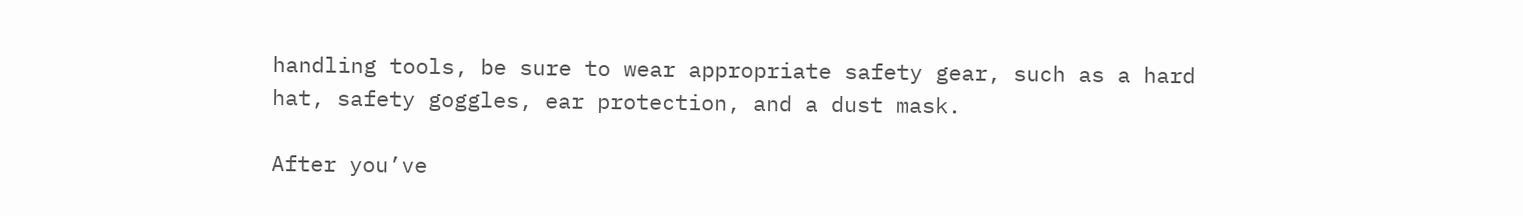handling tools, be sure to wear appropriate safety gear, such as a hard hat, safety goggles, ear protection, and a dust mask.

After you’ve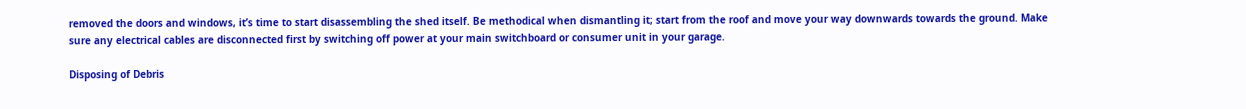removed the doors and windows, it’s time to start disassembling the shed itself. Be methodical when dismantling it; start from the roof and move your way downwards towards the ground. Make sure any electrical cables are disconnected first by switching off power at your main switchboard or consumer unit in your garage.

Disposing of Debris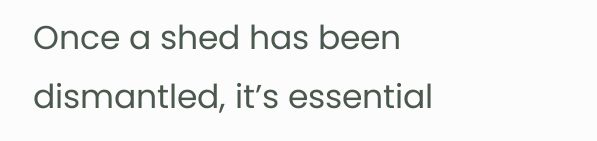Once a shed has been dismantled, it’s essential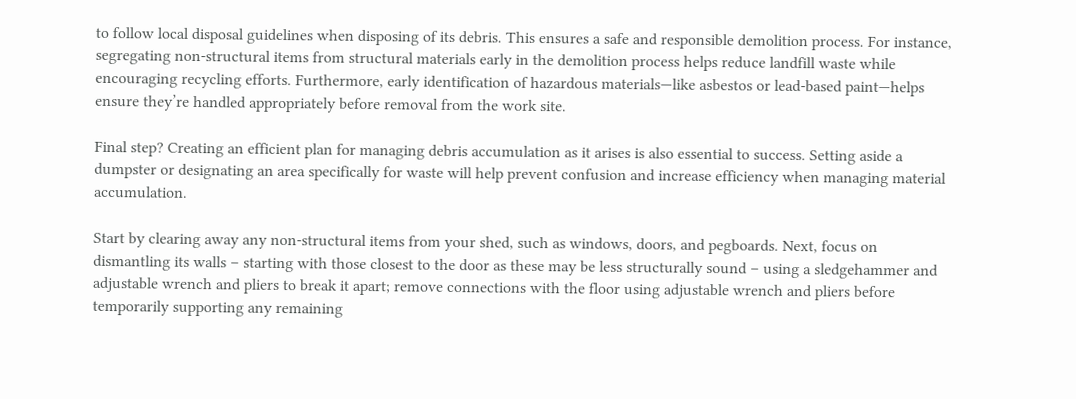to follow local disposal guidelines when disposing of its debris. This ensures a safe and responsible demolition process. For instance, segregating non-structural items from structural materials early in the demolition process helps reduce landfill waste while encouraging recycling efforts. Furthermore, early identification of hazardous materials—like asbestos or lead-based paint—helps ensure they’re handled appropriately before removal from the work site.

Final step? Creating an efficient plan for managing debris accumulation as it arises is also essential to success. Setting aside a dumpster or designating an area specifically for waste will help prevent confusion and increase efficiency when managing material accumulation.

Start by clearing away any non-structural items from your shed, such as windows, doors, and pegboards. Next, focus on dismantling its walls – starting with those closest to the door as these may be less structurally sound – using a sledgehammer and adjustable wrench and pliers to break it apart; remove connections with the floor using adjustable wrench and pliers before temporarily supporting any remaining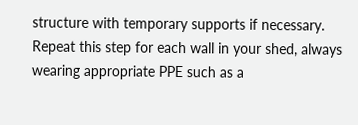structure with temporary supports if necessary. Repeat this step for each wall in your shed, always wearing appropriate PPE such as a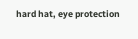hard hat, eye protection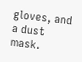gloves, and a dust mask.